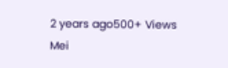2 years ago500+ Views
Mei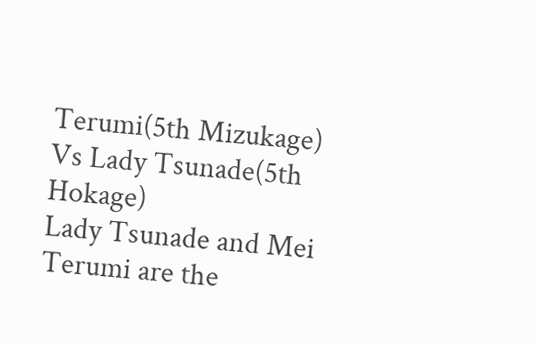Terumi(5th Mizukage) Vs Lady Tsunade(5th Hokage)
Lady Tsunade and Mei Terumi are the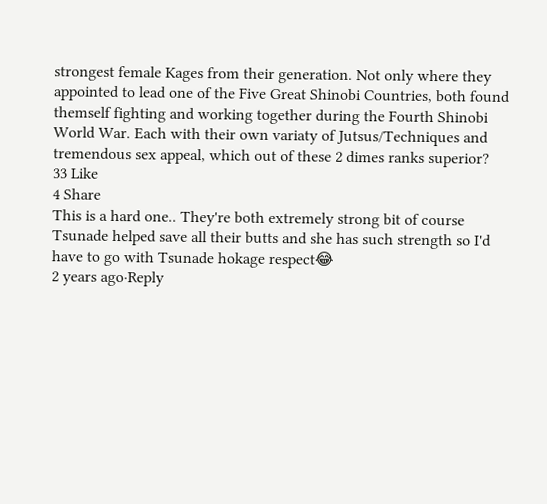strongest female Kages from their generation. Not only where they appointed to lead one of the Five Great Shinobi Countries, both found themself fighting and working together during the Fourth Shinobi World War. Each with their own variaty of Jutsus/Techniques and tremendous sex appeal, which out of these 2 dimes ranks superior?
33 Like
4 Share
This is a hard one.. They're both extremely strong bit of course Tsunade helped save all their butts and she has such strength so I'd have to go with Tsunade hokage respect😂
2 years ago·Reply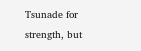Tsunade for strength, but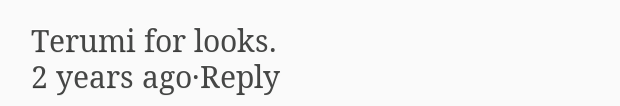Terumi for looks.
2 years ago·Reply